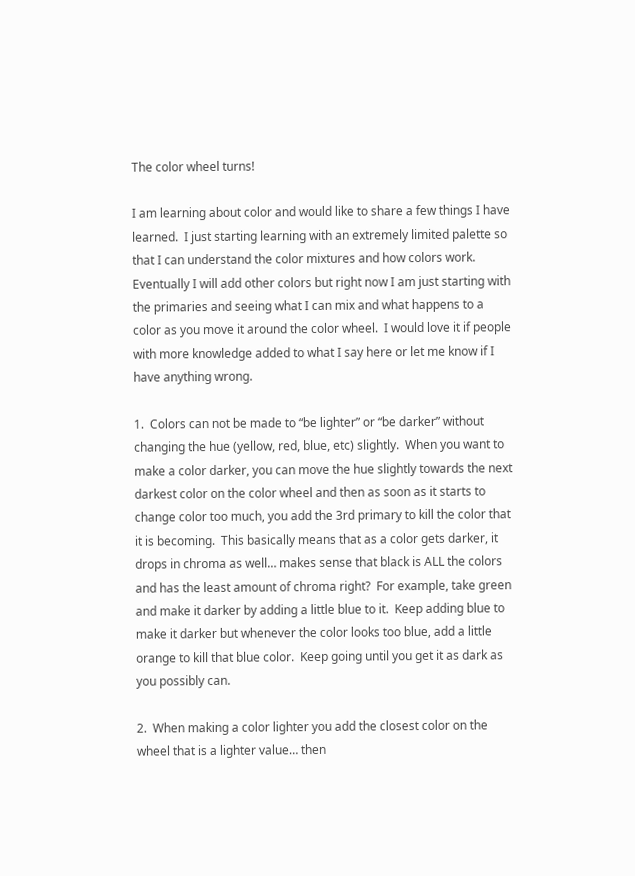The color wheel turns!

I am learning about color and would like to share a few things I have learned.  I just starting learning with an extremely limited palette so that I can understand the color mixtures and how colors work.  Eventually I will add other colors but right now I am just starting with the primaries and seeing what I can mix and what happens to a color as you move it around the color wheel.  I would love it if people with more knowledge added to what I say here or let me know if I have anything wrong.

1.  Colors can not be made to “be lighter” or “be darker” without changing the hue (yellow, red, blue, etc) slightly.  When you want to make a color darker, you can move the hue slightly towards the next darkest color on the color wheel and then as soon as it starts to change color too much, you add the 3rd primary to kill the color that it is becoming.  This basically means that as a color gets darker, it drops in chroma as well… makes sense that black is ALL the colors and has the least amount of chroma right?  For example, take green and make it darker by adding a little blue to it.  Keep adding blue to make it darker but whenever the color looks too blue, add a little orange to kill that blue color.  Keep going until you get it as dark as you possibly can.

2.  When making a color lighter you add the closest color on the wheel that is a lighter value… then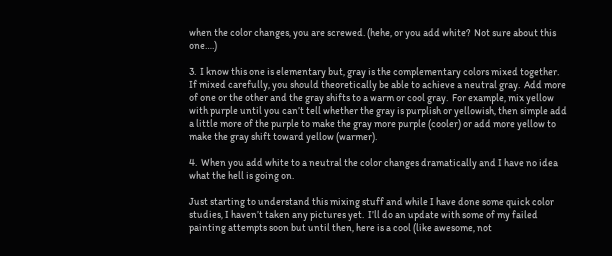when the color changes, you are screwed. (hehe, or you add white?  Not sure about this one….)

3.  I know this one is elementary but, gray is the complementary colors mixed together.  If mixed carefully, you should theoretically be able to achieve a neutral gray.  Add more of one or the other and the gray shifts to a warm or cool gray.  For example, mix yellow with purple until you can’t tell whether the gray is purplish or yellowish, then simple add a little more of the purple to make the gray more purple (cooler) or add more yellow to make the gray shift toward yellow (warmer).

4.  When you add white to a neutral the color changes dramatically and I have no idea what the hell is going on.

Just starting to understand this mixing stuff and while I have done some quick color studies, I haven’t taken any pictures yet.  I’ll do an update with some of my failed painting attempts soon but until then, here is a cool (like awesome, not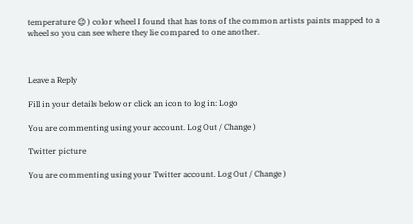temperature 😉 ) color wheel I found that has tons of the common artists paints mapped to a wheel so you can see where they lie compared to one another.



Leave a Reply

Fill in your details below or click an icon to log in: Logo

You are commenting using your account. Log Out / Change )

Twitter picture

You are commenting using your Twitter account. Log Out / Change )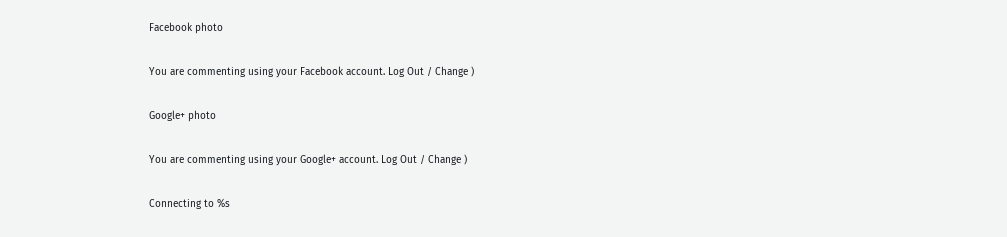Facebook photo

You are commenting using your Facebook account. Log Out / Change )

Google+ photo

You are commenting using your Google+ account. Log Out / Change )

Connecting to %s